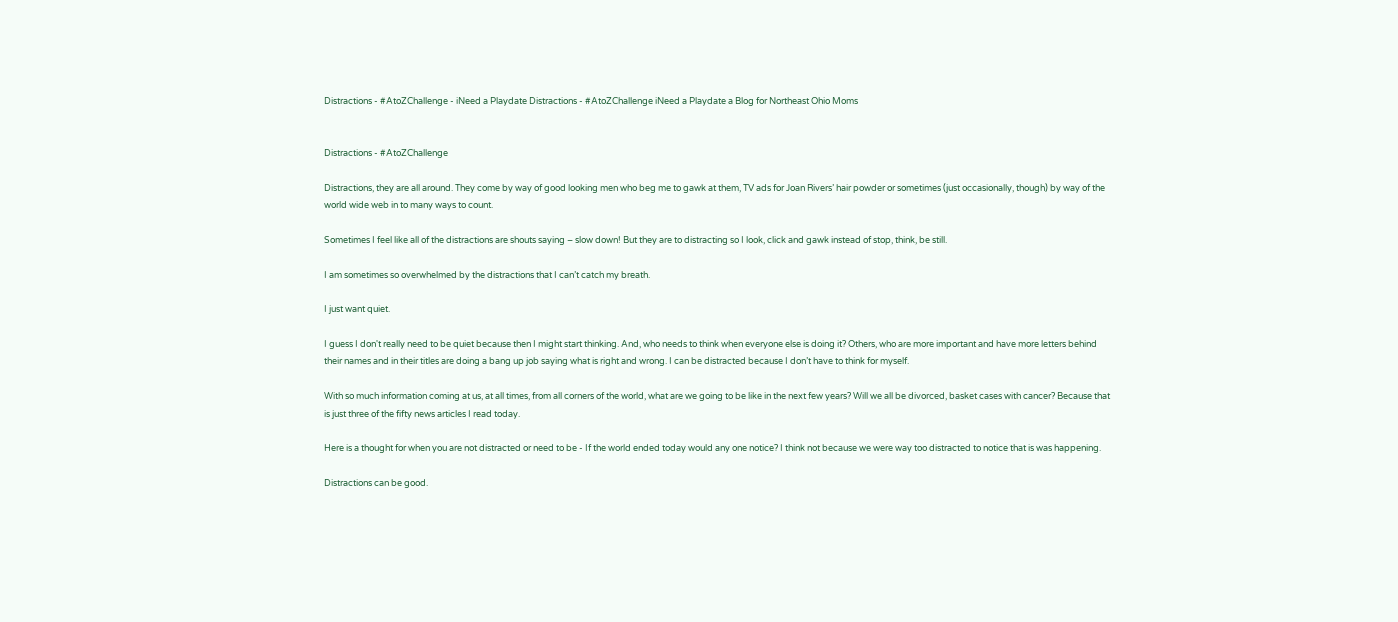Distractions - #AtoZChallenge - iNeed a Playdate Distractions - #AtoZChallenge iNeed a Playdate a Blog for Northeast Ohio Moms


Distractions - #AtoZChallenge

Distractions, they are all around. They come by way of good looking men who beg me to gawk at them, TV ads for Joan Rivers’ hair powder or sometimes (just occasionally, though) by way of the world wide web in to many ways to count.

Sometimes I feel like all of the distractions are shouts saying – slow down! But they are to distracting so I look, click and gawk instead of stop, think, be still.

I am sometimes so overwhelmed by the distractions that I can’t catch my breath.

I just want quiet.

I guess I don't really need to be quiet because then I might start thinking. And, who needs to think when everyone else is doing it? Others, who are more important and have more letters behind their names and in their titles are doing a bang up job saying what is right and wrong. I can be distracted because I don’t have to think for myself.

With so much information coming at us, at all times, from all corners of the world, what are we going to be like in the next few years? Will we all be divorced, basket cases with cancer? Because that is just three of the fifty news articles I read today.

Here is a thought for when you are not distracted or need to be - If the world ended today would any one notice? I think not because we were way too distracted to notice that is was happening.

Distractions can be good.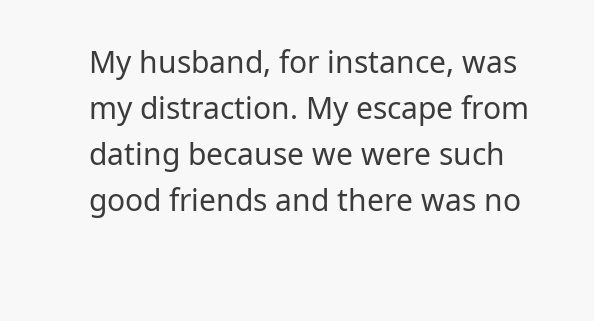My husband, for instance, was my distraction. My escape from dating because we were such good friends and there was no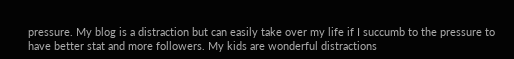pressure. My blog is a distraction but can easily take over my life if I succumb to the pressure to have better stat and more followers. My kids are wonderful distractions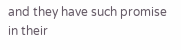and they have such promise in their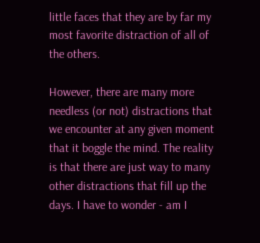little faces that they are by far my most favorite distraction of all of the others.

However, there are many more needless (or not) distractions that we encounter at any given moment that it boggle the mind. The reality is that there are just way to many other distractions that fill up the days. I have to wonder - am I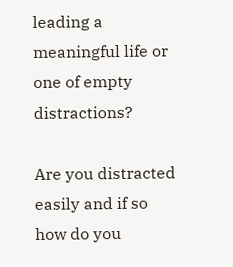leading a meaningful life or one of empty distractions?

Are you distracted easily and if so how do you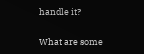handle it?

What are some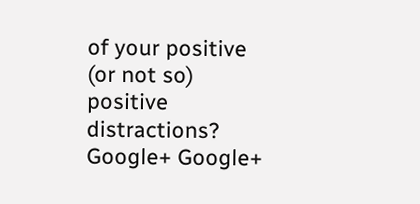of your positive (or not so) positive distractions?
Google+ Google+